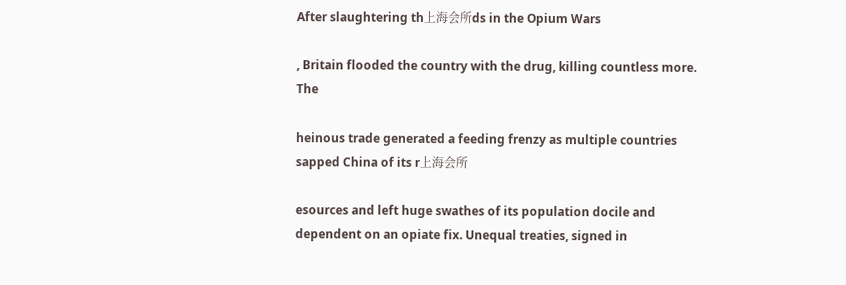After slaughtering th上海会所ds in the Opium Wars

, Britain flooded the country with the drug, killing countless more. The

heinous trade generated a feeding frenzy as multiple countries sapped China of its r上海会所

esources and left huge swathes of its population docile and dependent on an opiate fix. Unequal treaties, signed in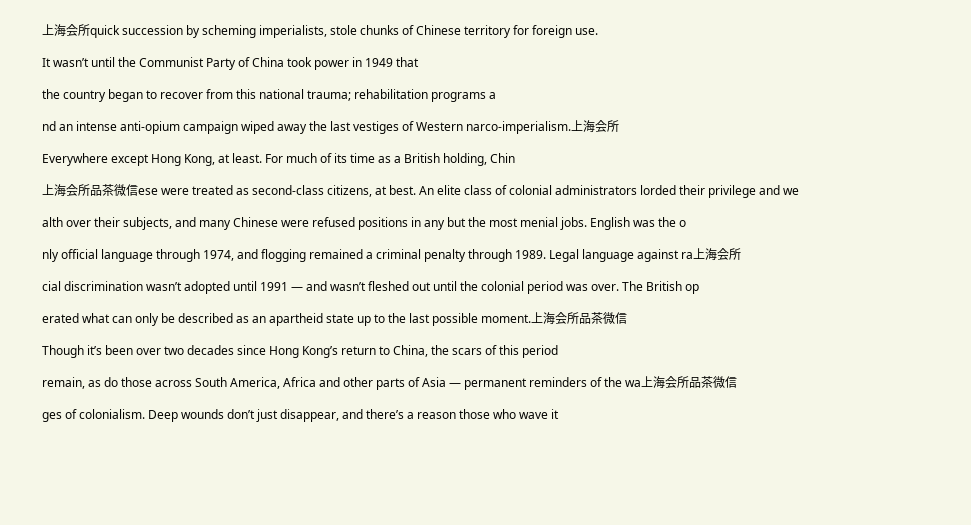上海会所quick succession by scheming imperialists, stole chunks of Chinese territory for foreign use.

It wasn’t until the Communist Party of China took power in 1949 that

the country began to recover from this national trauma; rehabilitation programs a

nd an intense anti-opium campaign wiped away the last vestiges of Western narco-imperialism.上海会所

Everywhere except Hong Kong, at least. For much of its time as a British holding, Chin

上海会所品茶微信ese were treated as second-class citizens, at best. An elite class of colonial administrators lorded their privilege and we

alth over their subjects, and many Chinese were refused positions in any but the most menial jobs. English was the o

nly official language through 1974, and flogging remained a criminal penalty through 1989. Legal language against ra上海会所

cial discrimination wasn’t adopted until 1991 — and wasn’t fleshed out until the colonial period was over. The British op

erated what can only be described as an apartheid state up to the last possible moment.上海会所品茶微信

Though it’s been over two decades since Hong Kong’s return to China, the scars of this period

remain, as do those across South America, Africa and other parts of Asia — permanent reminders of the wa上海会所品茶微信

ges of colonialism. Deep wounds don’t just disappear, and there’s a reason those who wave it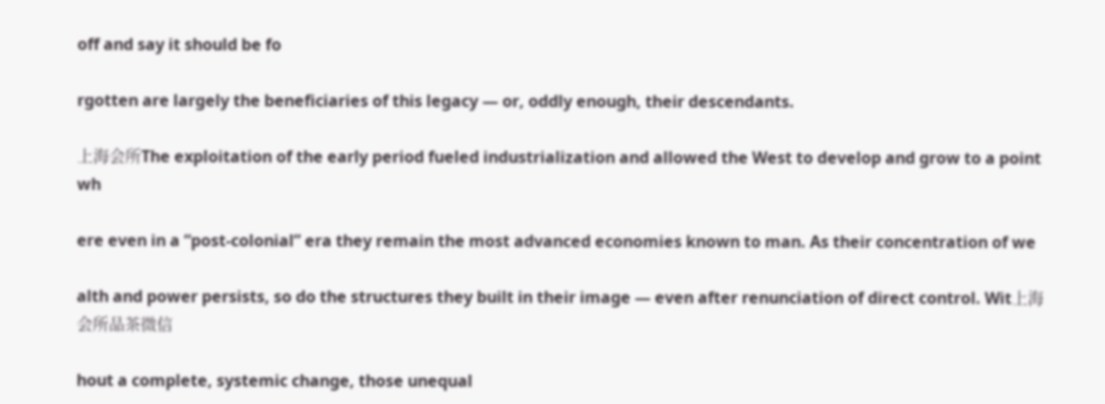off and say it should be fo

rgotten are largely the beneficiaries of this legacy — or, oddly enough, their descendants.

上海会所The exploitation of the early period fueled industrialization and allowed the West to develop and grow to a point wh

ere even in a “post-colonial” era they remain the most advanced economies known to man. As their concentration of we

alth and power persists, so do the structures they built in their image — even after renunciation of direct control. Wit上海会所品茶微信

hout a complete, systemic change, those unequal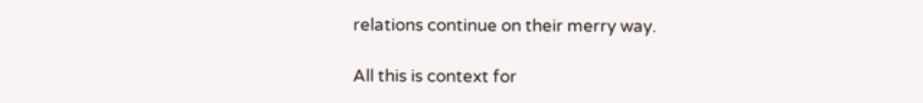relations continue on their merry way.

All this is context for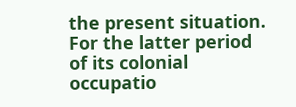the present situation. For the latter period of its colonial occupatio